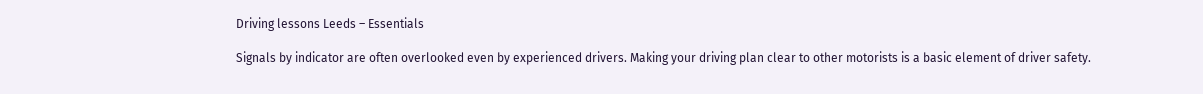Driving lessons Leeds – Essentials

Signals by indicator are often overlooked even by experienced drivers. Making your driving plan clear to other motorists is a basic element of driver safety.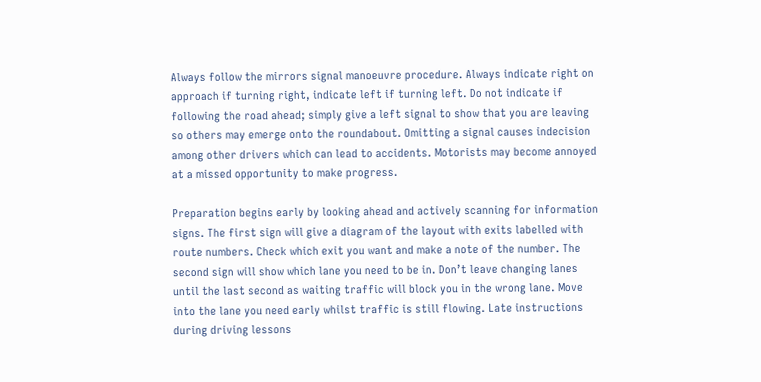Always follow the mirrors signal manoeuvre procedure. Always indicate right on approach if turning right, indicate left if turning left. Do not indicate if following the road ahead; simply give a left signal to show that you are leaving so others may emerge onto the roundabout. Omitting a signal causes indecision among other drivers which can lead to accidents. Motorists may become annoyed at a missed opportunity to make progress.

Preparation begins early by looking ahead and actively scanning for information signs. The first sign will give a diagram of the layout with exits labelled with route numbers. Check which exit you want and make a note of the number. The second sign will show which lane you need to be in. Don’t leave changing lanes until the last second as waiting traffic will block you in the wrong lane. Move into the lane you need early whilst traffic is still flowing. Late instructions during driving lessons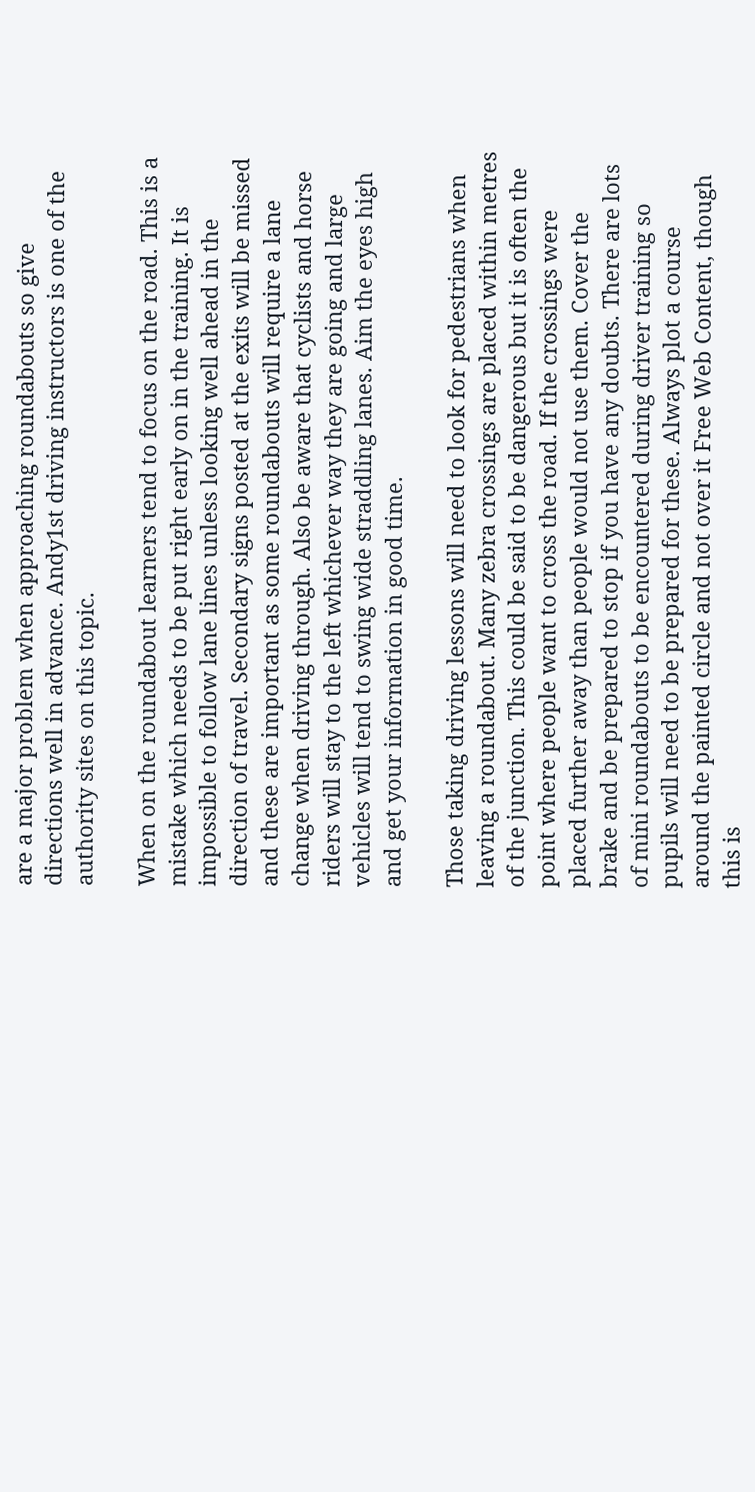are a major problem when approaching roundabouts so give directions well in advance. Andy1st driving instructors is one of the authority sites on this topic.

When on the roundabout learners tend to focus on the road. This is a mistake which needs to be put right early on in the training. It is impossible to follow lane lines unless looking well ahead in the direction of travel. Secondary signs posted at the exits will be missed and these are important as some roundabouts will require a lane change when driving through. Also be aware that cyclists and horse riders will stay to the left whichever way they are going and large vehicles will tend to swing wide straddling lanes. Aim the eyes high and get your information in good time.

Those taking driving lessons will need to look for pedestrians when leaving a roundabout. Many zebra crossings are placed within metres of the junction. This could be said to be dangerous but it is often the point where people want to cross the road. If the crossings were placed further away than people would not use them. Cover the brake and be prepared to stop if you have any doubts. There are lots of mini roundabouts to be encountered during driver training so pupils will need to be prepared for these. Always plot a course around the painted circle and not over it Free Web Content, though this is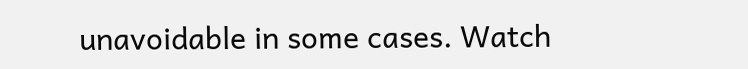unavoidable in some cases. Watch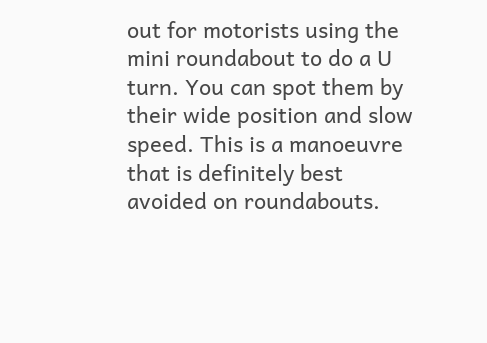out for motorists using the mini roundabout to do a U turn. You can spot them by their wide position and slow speed. This is a manoeuvre that is definitely best avoided on roundabouts.